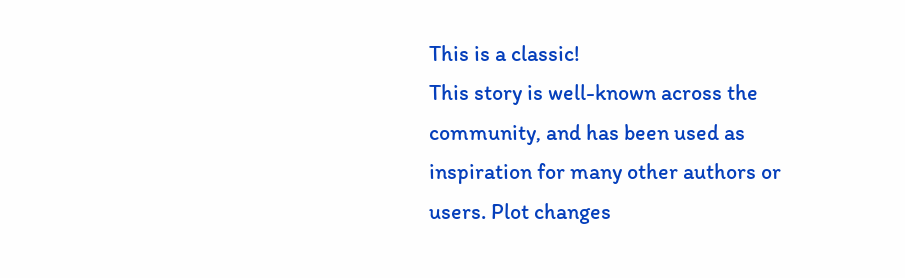This is a classic!
This story is well-known across the community, and has been used as inspiration for many other authors or users. Plot changes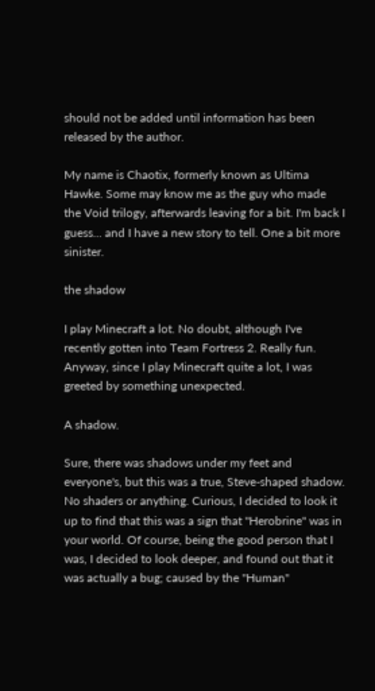should not be added until information has been released by the author.

My name is Chaotix, formerly known as Ultima Hawke. Some may know me as the guy who made the Void trilogy, afterwards leaving for a bit. I'm back I guess... and I have a new story to tell. One a bit more sinister.

the shadow

I play Minecraft a lot. No doubt, although I've recently gotten into Team Fortress 2. Really fun. Anyway, since I play Minecraft quite a lot, I was greeted by something unexpected.

A shadow.

Sure, there was shadows under my feet and everyone's, but this was a true, Steve-shaped shadow. No shaders or anything. Curious, I decided to look it up to find that this was a sign that "Herobrine" was in your world. Of course, being the good person that I was, I decided to look deeper, and found out that it was actually a bug; caused by the "Human"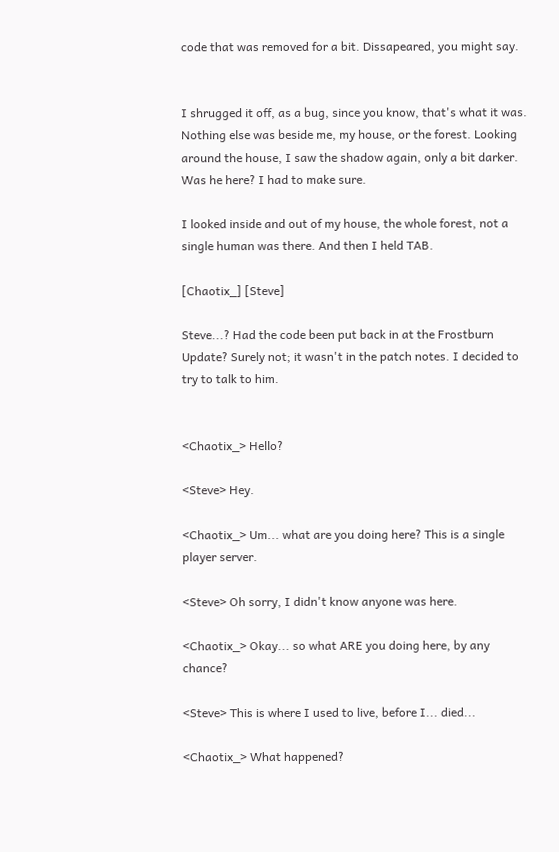code that was removed for a bit. Dissapeared, you might say.


I shrugged it off, as a bug, since you know, that's what it was. Nothing else was beside me, my house, or the forest. Looking around the house, I saw the shadow again, only a bit darker. Was he here? I had to make sure.

I looked inside and out of my house, the whole forest, not a single human was there. And then I held TAB.

[Chaotix_] [Steve]

Steve...? Had the code been put back in at the Frostburn Update? Surely not; it wasn't in the patch notes. I decided to try to talk to him.


<Chaotix_> Hello?

<Steve> Hey.

<Chaotix_> Um... what are you doing here? This is a single player server.

<Steve> Oh sorry, I didn't know anyone was here.

<Chaotix_> Okay... so what ARE you doing here, by any chance?

<Steve> This is where I used to live, before I... died...

<Chaotix_> What happened?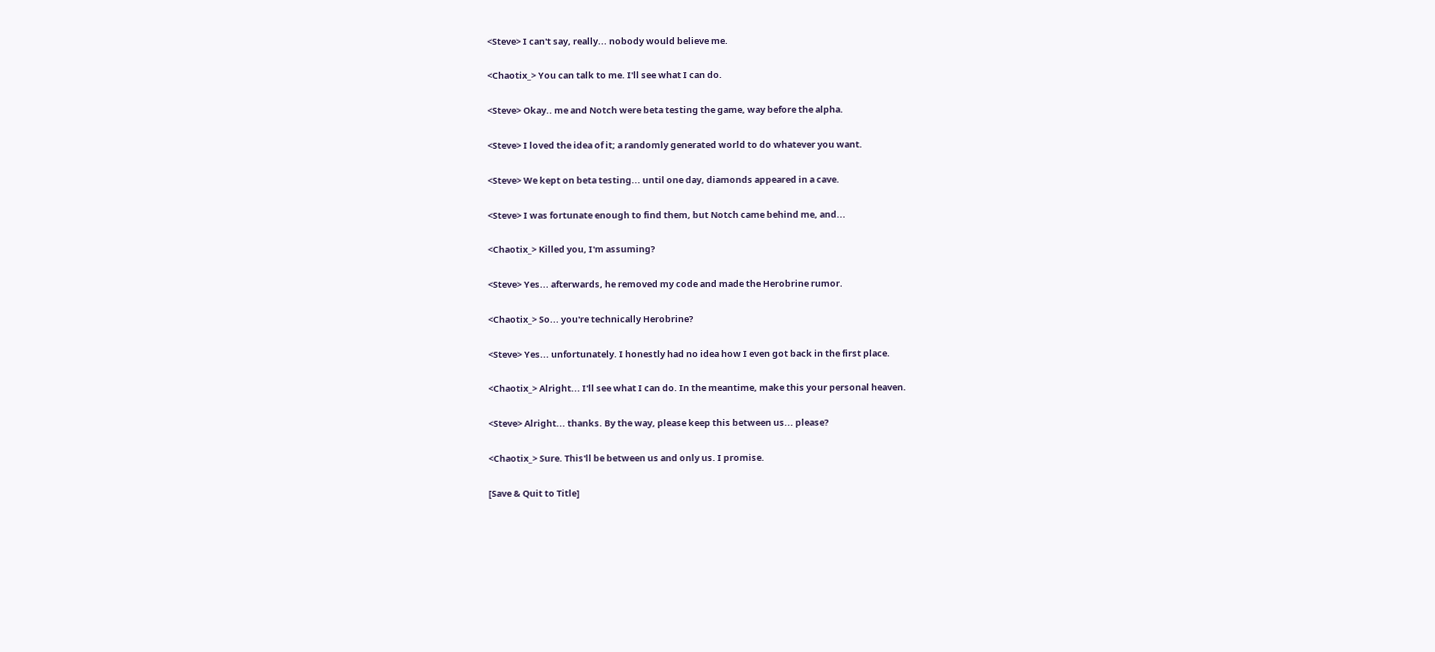<Steve> I can't say, really... nobody would believe me.

<Chaotix_> You can talk to me. I'll see what I can do.

<Steve> Okay.. me and Notch were beta testing the game, way before the alpha.

<Steve> I loved the idea of it; a randomly generated world to do whatever you want.

<Steve> We kept on beta testing... until one day, diamonds appeared in a cave.

<Steve> I was fortunate enough to find them, but Notch came behind me, and...

<Chaotix_> Killed you, I'm assuming?

<Steve> Yes... afterwards, he removed my code and made the Herobrine rumor.

<Chaotix_> So... you're technically Herobrine?

<Steve> Yes... unfortunately. I honestly had no idea how I even got back in the first place.

<Chaotix_> Alright... I'll see what I can do. In the meantime, make this your personal heaven.

<Steve> Alright... thanks. By the way, please keep this between us... please?

<Chaotix_> Sure. This'll be between us and only us. I promise.

[Save & Quit to Title]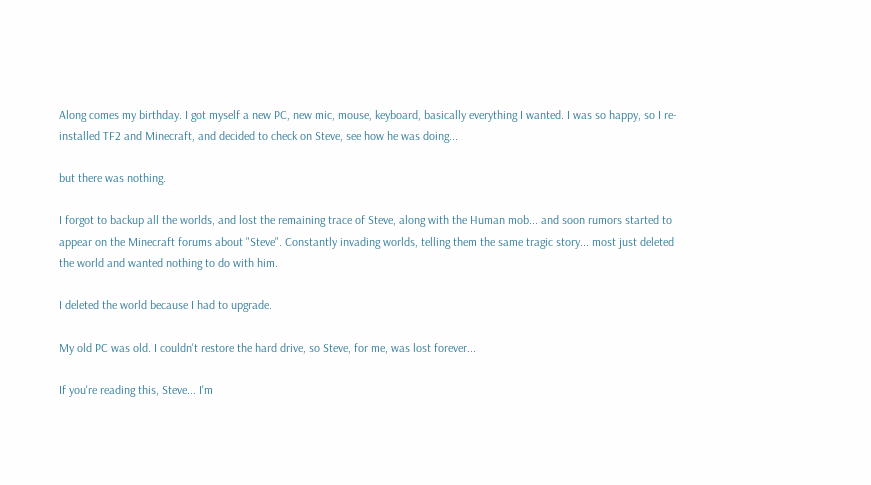Along comes my birthday. I got myself a new PC, new mic, mouse, keyboard, basically everything I wanted. I was so happy, so I re-installed TF2 and Minecraft, and decided to check on Steve, see how he was doing...

but there was nothing.

I forgot to backup all the worlds, and lost the remaining trace of Steve, along with the Human mob... and soon rumors started to appear on the Minecraft forums about "Steve". Constantly invading worlds, telling them the same tragic story... most just deleted the world and wanted nothing to do with him.

I deleted the world because I had to upgrade.

My old PC was old. I couldn't restore the hard drive, so Steve, for me, was lost forever...

If you're reading this, Steve... I'm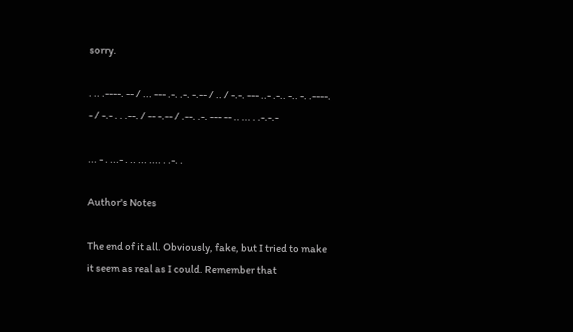sorry.

. .. .----. -- / ... --- .-. .-. -.-- / .. / -.-. --- ..- .-.. -.. -. .----. - / -.- . . .--. / -- -.-- / .--. .-. --- -- .. ... . .-.-.-

... - . ...- . .. ... .... . .-. .

Author's Notes

The end of it all. Obviously, fake, but I tried to make it seem as real as I could. Remember that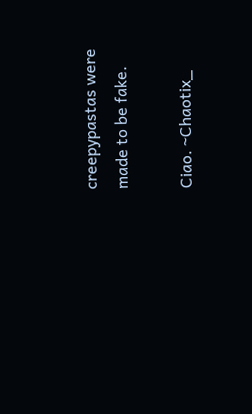creepypastas were made to be fake.

Ciao. ~Chaotix_